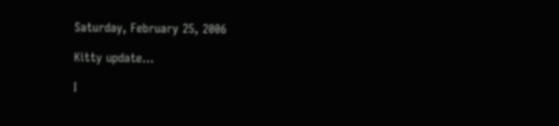Saturday, February 25, 2006

Kitty update...

I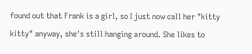found out that Frank is a girl, so I just now call her "kitty kitty" anyway, she's still hanging around. She likes to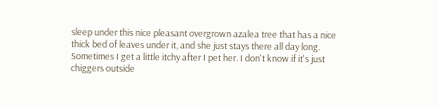sleep under this nice pleasant overgrown azalea tree that has a nice thick bed of leaves under it, and she just stays there all day long. Sometimes I get a little itchy after I pet her. I don't know if it's just chiggers outside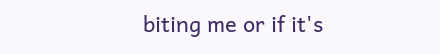biting me or if it's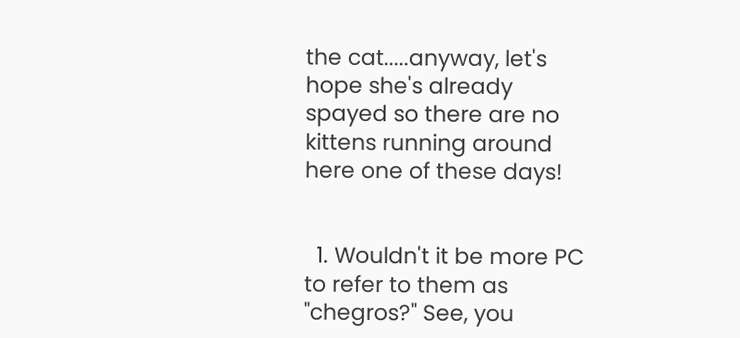the cat.....anyway, let's hope she's already spayed so there are no kittens running around here one of these days!


  1. Wouldn't it be more PC to refer to them as "chegros?" See, you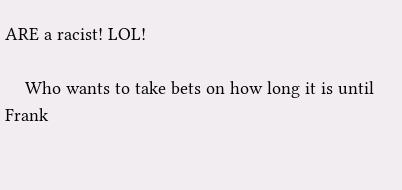ARE a racist! LOL!

    Who wants to take bets on how long it is until Frank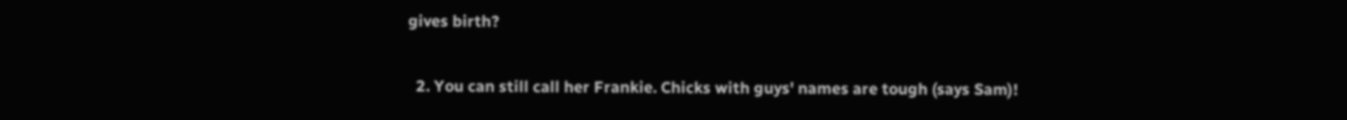gives birth?

  2. You can still call her Frankie. Chicks with guys' names are tough (says Sam)!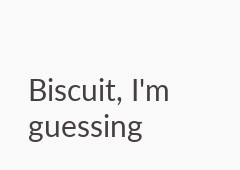Biscuit, I'm guessing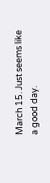March 15. Just seems like a good day.